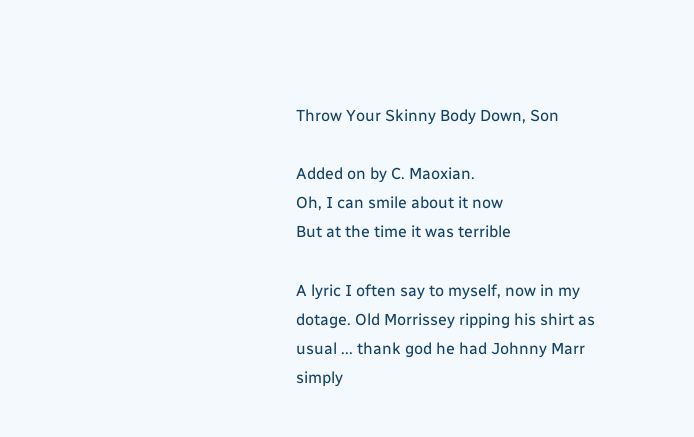Throw Your Skinny Body Down, Son

Added on by C. Maoxian.
Oh, I can smile about it now
But at the time it was terrible

A lyric I often say to myself, now in my dotage. Old Morrissey ripping his shirt as usual ... thank god he had Johnny Marr simply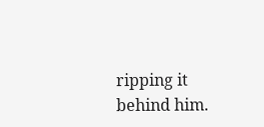ripping it behind him.